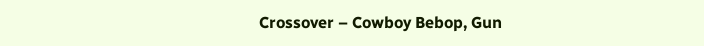Crossover – Cowboy Bebop, Gun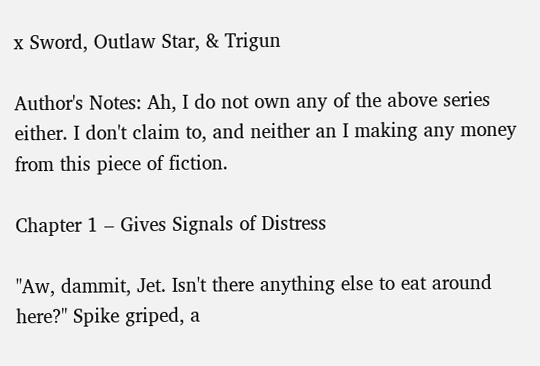x Sword, Outlaw Star, & Trigun

Author's Notes: Ah, I do not own any of the above series either. I don't claim to, and neither an I making any money from this piece of fiction.

Chapter 1 – Gives Signals of Distress

"Aw, dammit, Jet. Isn't there anything else to eat around here?" Spike griped, a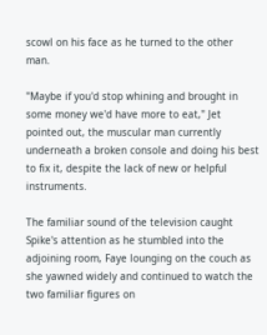scowl on his face as he turned to the other man.

"Maybe if you'd stop whining and brought in some money we'd have more to eat," Jet pointed out, the muscular man currently underneath a broken console and doing his best to fix it, despite the lack of new or helpful instruments.

The familiar sound of the television caught Spike's attention as he stumbled into the adjoining room, Faye lounging on the couch as she yawned widely and continued to watch the two familiar figures on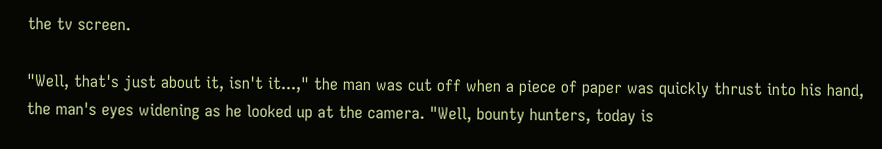the tv screen.

"Well, that's just about it, isn't it...," the man was cut off when a piece of paper was quickly thrust into his hand, the man's eyes widening as he looked up at the camera. "Well, bounty hunters, today is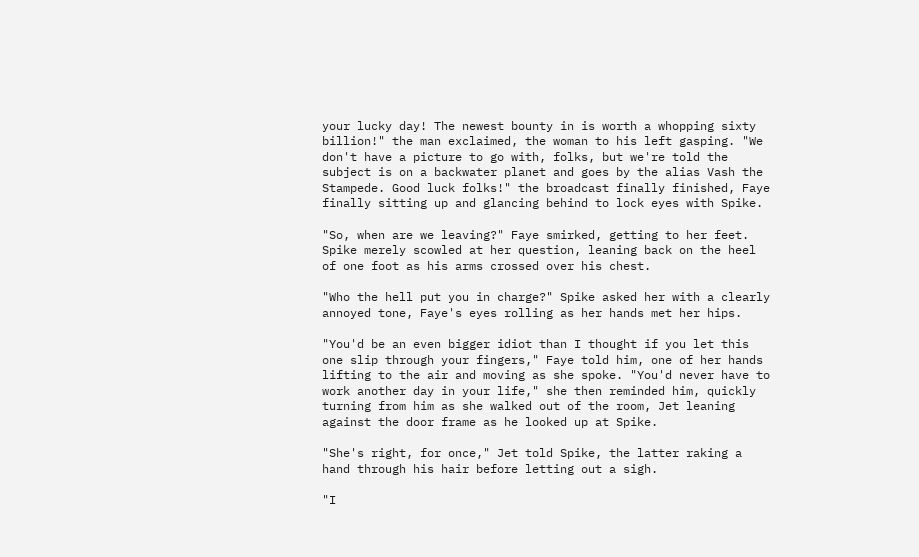your lucky day! The newest bounty in is worth a whopping sixty billion!" the man exclaimed, the woman to his left gasping. "We don't have a picture to go with, folks, but we're told the subject is on a backwater planet and goes by the alias Vash the Stampede. Good luck folks!" the broadcast finally finished, Faye finally sitting up and glancing behind to lock eyes with Spike.

"So, when are we leaving?" Faye smirked, getting to her feet. Spike merely scowled at her question, leaning back on the heel of one foot as his arms crossed over his chest.

"Who the hell put you in charge?" Spike asked her with a clearly annoyed tone, Faye's eyes rolling as her hands met her hips.

"You'd be an even bigger idiot than I thought if you let this one slip through your fingers," Faye told him, one of her hands lifting to the air and moving as she spoke. "You'd never have to work another day in your life," she then reminded him, quickly turning from him as she walked out of the room, Jet leaning against the door frame as he looked up at Spike.

"She's right, for once," Jet told Spike, the latter raking a hand through his hair before letting out a sigh.

"I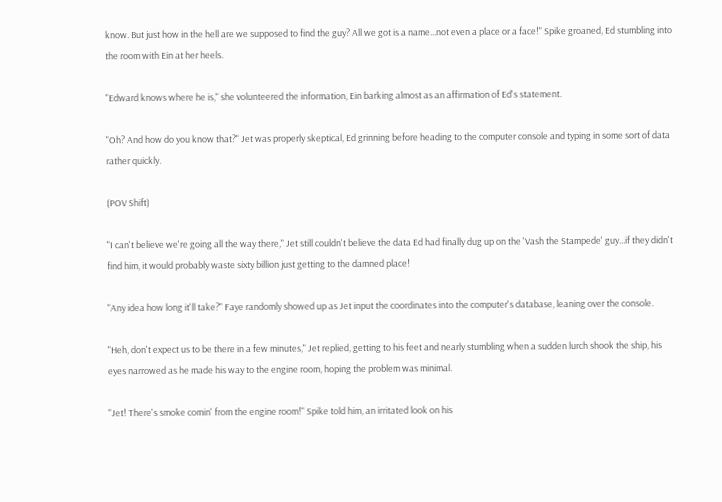know. But just how in the hell are we supposed to find the guy? All we got is a name...not even a place or a face!" Spike groaned, Ed stumbling into the room with Ein at her heels.

"Edward knows where he is," she volunteered the information, Ein barking almost as an affirmation of Ed's statement.

"Oh? And how do you know that?" Jet was properly skeptical, Ed grinning before heading to the computer console and typing in some sort of data rather quickly.

(POV Shift)

"I can't believe we're going all the way there," Jet still couldn't believe the data Ed had finally dug up on the 'Vash the Stampede' guy...if they didn't find him, it would probably waste sixty billion just getting to the damned place!

"Any idea how long it'll take?" Faye randomly showed up as Jet input the coordinates into the computer's database, leaning over the console.

"Heh, don't expect us to be there in a few minutes," Jet replied, getting to his feet and nearly stumbling when a sudden lurch shook the ship, his eyes narrowed as he made his way to the engine room, hoping the problem was minimal.

"Jet! There's smoke comin' from the engine room!" Spike told him, an irritated look on his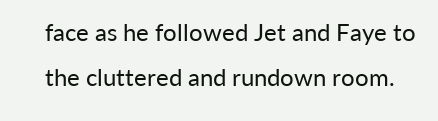face as he followed Jet and Faye to the cluttered and rundown room.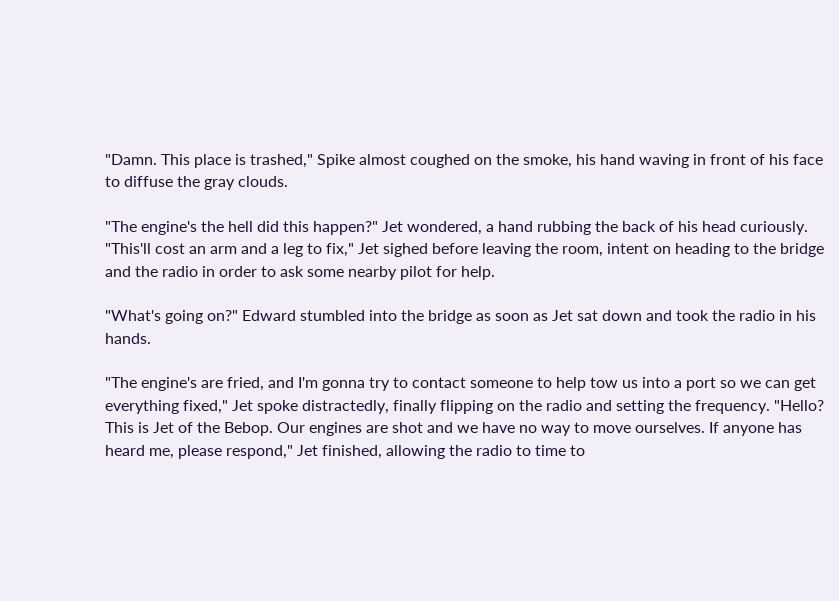"Damn. This place is trashed," Spike almost coughed on the smoke, his hand waving in front of his face to diffuse the gray clouds.

"The engine's the hell did this happen?" Jet wondered, a hand rubbing the back of his head curiously. "This'll cost an arm and a leg to fix," Jet sighed before leaving the room, intent on heading to the bridge and the radio in order to ask some nearby pilot for help.

"What's going on?" Edward stumbled into the bridge as soon as Jet sat down and took the radio in his hands.

"The engine's are fried, and I'm gonna try to contact someone to help tow us into a port so we can get everything fixed," Jet spoke distractedly, finally flipping on the radio and setting the frequency. "Hello? This is Jet of the Bebop. Our engines are shot and we have no way to move ourselves. If anyone has heard me, please respond," Jet finished, allowing the radio to time to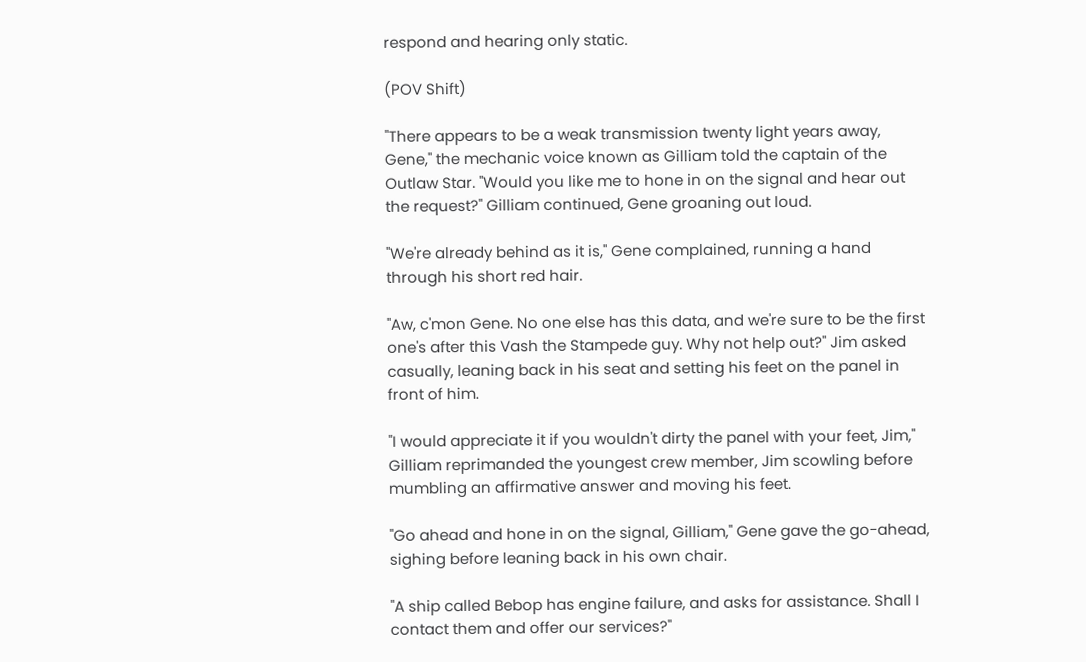respond and hearing only static.

(POV Shift)

"There appears to be a weak transmission twenty light years away, Gene," the mechanic voice known as Gilliam told the captain of the Outlaw Star. "Would you like me to hone in on the signal and hear out the request?" Gilliam continued, Gene groaning out loud.

"We're already behind as it is," Gene complained, running a hand through his short red hair.

"Aw, c'mon Gene. No one else has this data, and we're sure to be the first one's after this Vash the Stampede guy. Why not help out?" Jim asked casually, leaning back in his seat and setting his feet on the panel in front of him.

"I would appreciate it if you wouldn't dirty the panel with your feet, Jim," Gilliam reprimanded the youngest crew member, Jim scowling before mumbling an affirmative answer and moving his feet.

"Go ahead and hone in on the signal, Gilliam," Gene gave the go-ahead, sighing before leaning back in his own chair.

"A ship called Bebop has engine failure, and asks for assistance. Shall I contact them and offer our services?"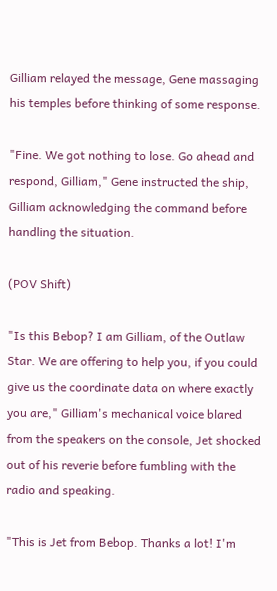Gilliam relayed the message, Gene massaging his temples before thinking of some response.

"Fine. We got nothing to lose. Go ahead and respond, Gilliam," Gene instructed the ship, Gilliam acknowledging the command before handling the situation.

(POV Shift)

"Is this Bebop? I am Gilliam, of the Outlaw Star. We are offering to help you, if you could give us the coordinate data on where exactly you are," Gilliam's mechanical voice blared from the speakers on the console, Jet shocked out of his reverie before fumbling with the radio and speaking.

"This is Jet from Bebop. Thanks a lot! I'm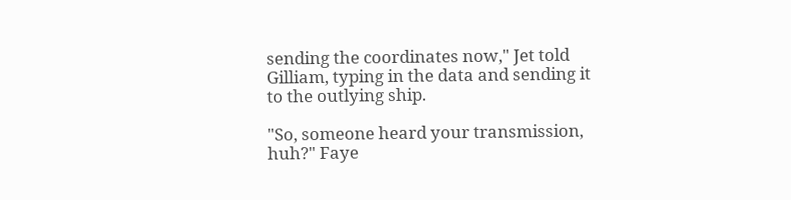sending the coordinates now," Jet told Gilliam, typing in the data and sending it to the outlying ship.

"So, someone heard your transmission, huh?" Faye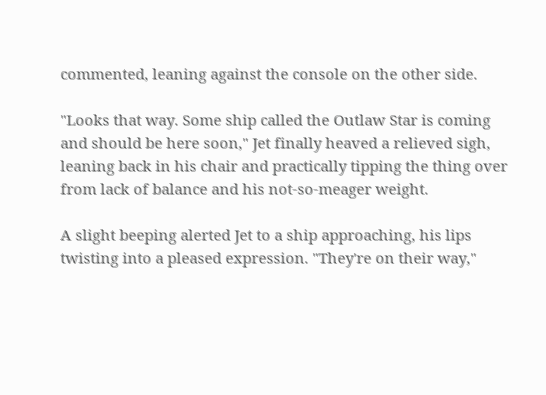commented, leaning against the console on the other side.

"Looks that way. Some ship called the Outlaw Star is coming and should be here soon," Jet finally heaved a relieved sigh, leaning back in his chair and practically tipping the thing over from lack of balance and his not-so-meager weight.

A slight beeping alerted Jet to a ship approaching, his lips twisting into a pleased expression. "They're on their way,"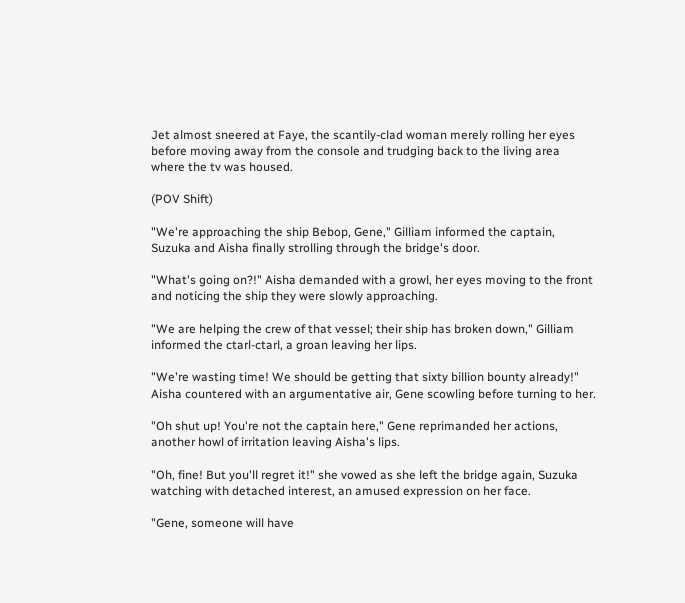Jet almost sneered at Faye, the scantily-clad woman merely rolling her eyes before moving away from the console and trudging back to the living area where the tv was housed.

(POV Shift)

"We're approaching the ship Bebop, Gene," Gilliam informed the captain, Suzuka and Aisha finally strolling through the bridge's door.

"What's going on?!" Aisha demanded with a growl, her eyes moving to the front and noticing the ship they were slowly approaching.

"We are helping the crew of that vessel; their ship has broken down," Gilliam informed the ctarl-ctarl, a groan leaving her lips.

"We're wasting time! We should be getting that sixty billion bounty already!" Aisha countered with an argumentative air, Gene scowling before turning to her.

"Oh shut up! You're not the captain here," Gene reprimanded her actions, another howl of irritation leaving Aisha's lips.

"Oh, fine! But you'll regret it!" she vowed as she left the bridge again, Suzuka watching with detached interest, an amused expression on her face.

"Gene, someone will have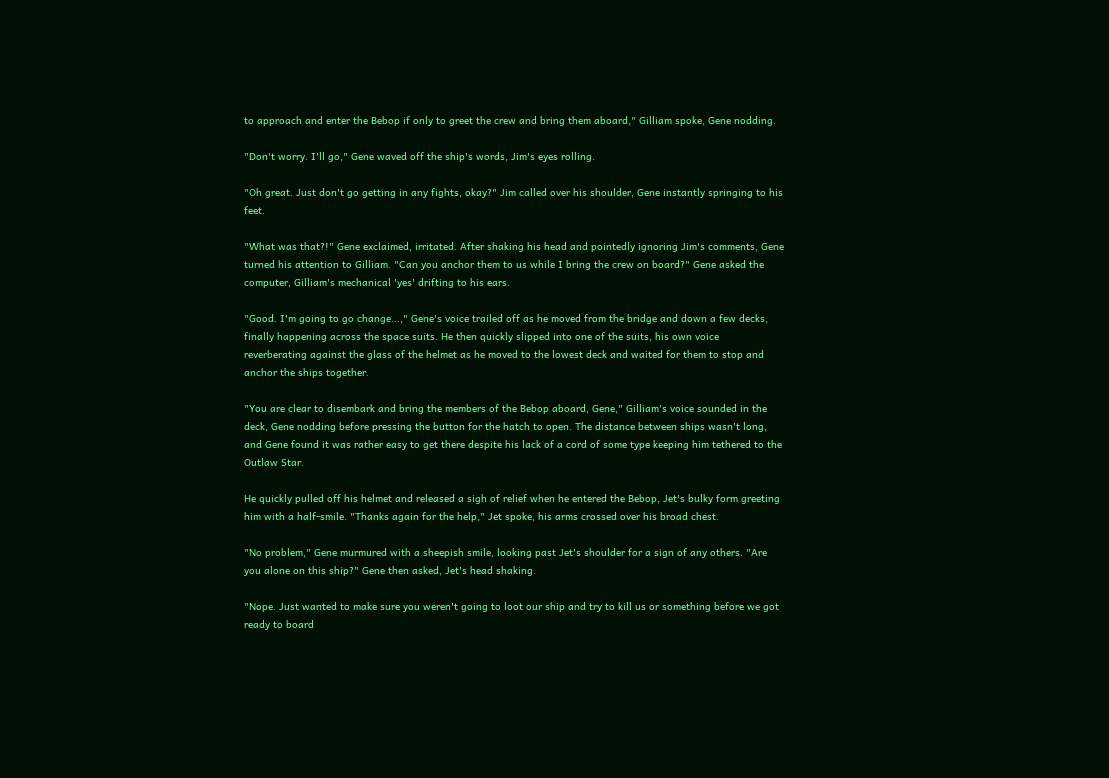to approach and enter the Bebop if only to greet the crew and bring them aboard," Gilliam spoke, Gene nodding.

"Don't worry. I'll go," Gene waved off the ship's words, Jim's eyes rolling.

"Oh great. Just don't go getting in any fights, okay?" Jim called over his shoulder, Gene instantly springing to his feet.

"What was that?!" Gene exclaimed, irritated. After shaking his head and pointedly ignoring Jim's comments, Gene turned his attention to Gilliam. "Can you anchor them to us while I bring the crew on board?" Gene asked the computer, Gilliam's mechanical 'yes' drifting to his ears.

"Good. I'm going to go change...," Gene's voice trailed off as he moved from the bridge and down a few decks, finally happening across the space suits. He then quickly slipped into one of the suits, his own voice reverberating against the glass of the helmet as he moved to the lowest deck and waited for them to stop and anchor the ships together.

"You are clear to disembark and bring the members of the Bebop aboard, Gene," Gilliam's voice sounded in the deck, Gene nodding before pressing the button for the hatch to open. The distance between ships wasn't long, and Gene found it was rather easy to get there despite his lack of a cord of some type keeping him tethered to the Outlaw Star.

He quickly pulled off his helmet and released a sigh of relief when he entered the Bebop, Jet's bulky form greeting him with a half-smile. "Thanks again for the help," Jet spoke, his arms crossed over his broad chest.

"No problem," Gene murmured with a sheepish smile, looking past Jet's shoulder for a sign of any others. "Are you alone on this ship?" Gene then asked, Jet's head shaking.

"Nope. Just wanted to make sure you weren't going to loot our ship and try to kill us or something before we got ready to board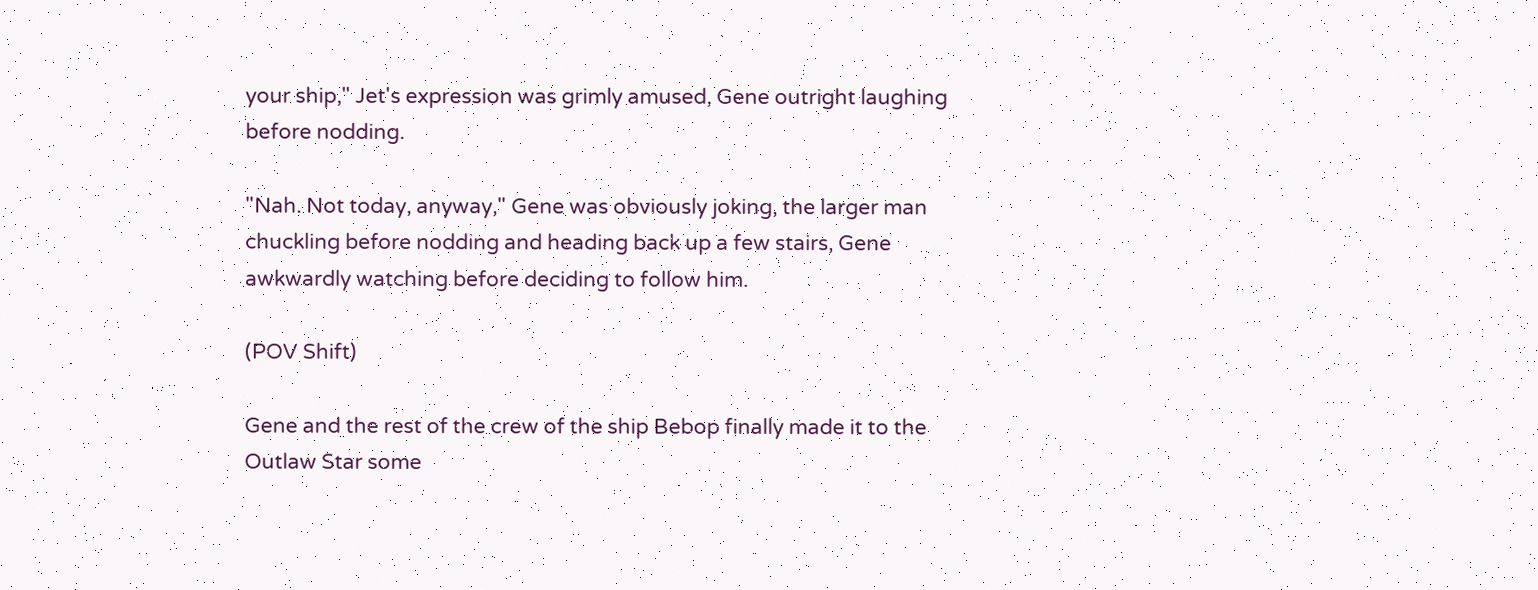your ship," Jet's expression was grimly amused, Gene outright laughing before nodding.

"Nah. Not today, anyway," Gene was obviously joking, the larger man chuckling before nodding and heading back up a few stairs, Gene awkwardly watching before deciding to follow him.

(POV Shift)

Gene and the rest of the crew of the ship Bebop finally made it to the Outlaw Star some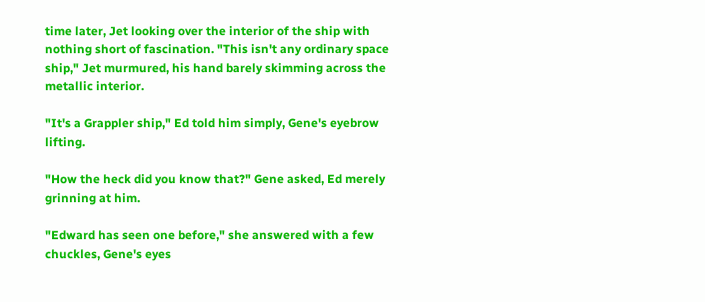time later, Jet looking over the interior of the ship with nothing short of fascination. "This isn't any ordinary space ship," Jet murmured, his hand barely skimming across the metallic interior.

"It's a Grappler ship," Ed told him simply, Gene's eyebrow lifting.

"How the heck did you know that?" Gene asked, Ed merely grinning at him.

"Edward has seen one before," she answered with a few chuckles, Gene's eyes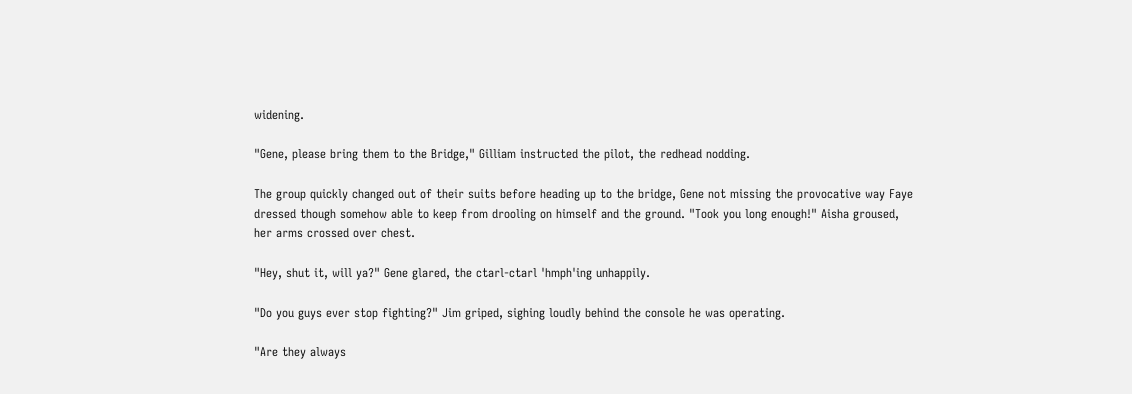widening.

"Gene, please bring them to the Bridge," Gilliam instructed the pilot, the redhead nodding.

The group quickly changed out of their suits before heading up to the bridge, Gene not missing the provocative way Faye dressed though somehow able to keep from drooling on himself and the ground. "Took you long enough!" Aisha groused, her arms crossed over chest.

"Hey, shut it, will ya?" Gene glared, the ctarl-ctarl 'hmph'ing unhappily.

"Do you guys ever stop fighting?" Jim griped, sighing loudly behind the console he was operating.

"Are they always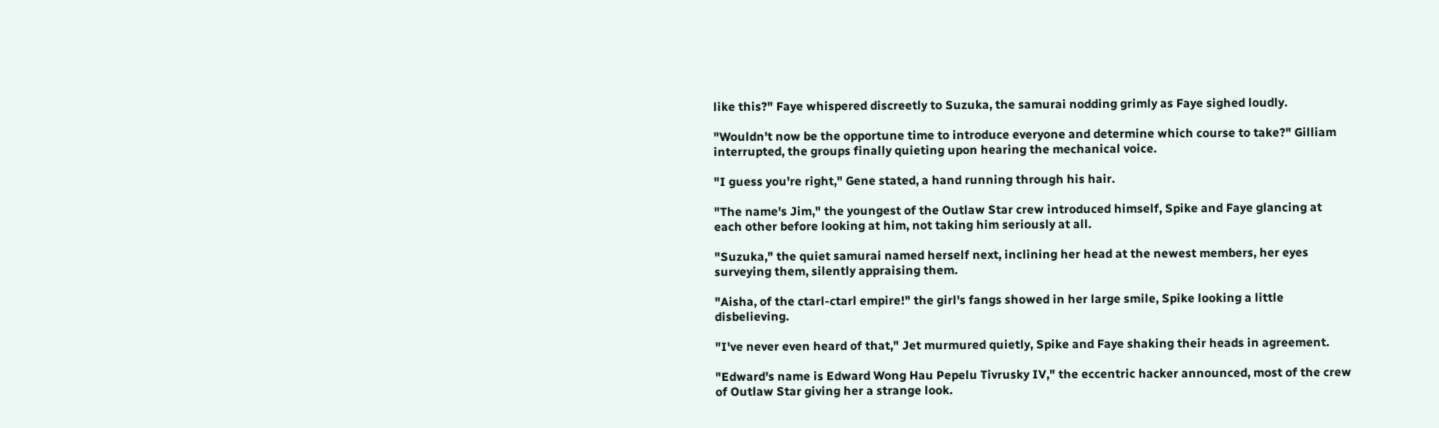like this?" Faye whispered discreetly to Suzuka, the samurai nodding grimly as Faye sighed loudly.

"Wouldn't now be the opportune time to introduce everyone and determine which course to take?" Gilliam interrupted, the groups finally quieting upon hearing the mechanical voice.

"I guess you're right," Gene stated, a hand running through his hair.

"The name's Jim," the youngest of the Outlaw Star crew introduced himself, Spike and Faye glancing at each other before looking at him, not taking him seriously at all.

"Suzuka," the quiet samurai named herself next, inclining her head at the newest members, her eyes surveying them, silently appraising them.

"Aisha, of the ctarl-ctarl empire!" the girl's fangs showed in her large smile, Spike looking a little disbelieving.

"I've never even heard of that," Jet murmured quietly, Spike and Faye shaking their heads in agreement.

"Edward's name is Edward Wong Hau Pepelu Tivrusky IV," the eccentric hacker announced, most of the crew of Outlaw Star giving her a strange look.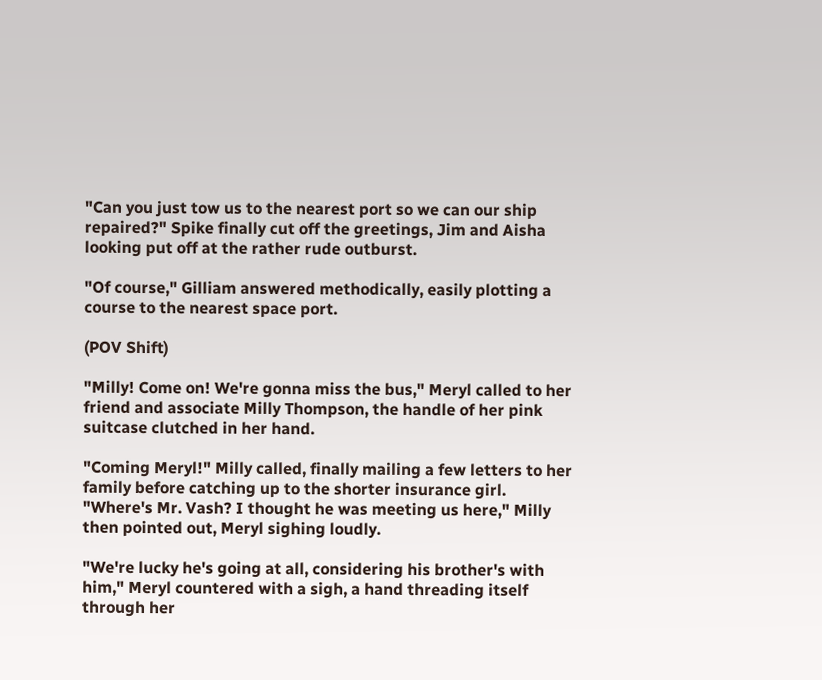"Can you just tow us to the nearest port so we can our ship repaired?" Spike finally cut off the greetings, Jim and Aisha looking put off at the rather rude outburst.

"Of course," Gilliam answered methodically, easily plotting a course to the nearest space port.

(POV Shift)

"Milly! Come on! We're gonna miss the bus," Meryl called to her friend and associate Milly Thompson, the handle of her pink suitcase clutched in her hand.

"Coming Meryl!" Milly called, finally mailing a few letters to her family before catching up to the shorter insurance girl. "Where's Mr. Vash? I thought he was meeting us here," Milly then pointed out, Meryl sighing loudly.

"We're lucky he's going at all, considering his brother's with him," Meryl countered with a sigh, a hand threading itself through her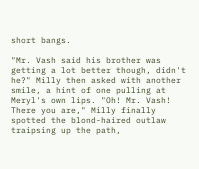short bangs.

"Mr. Vash said his brother was getting a lot better though, didn't he?" Milly then asked with another smile, a hint of one pulling at Meryl's own lips. "Oh! Mr. Vash! There you are," Milly finally spotted the blond-haired outlaw traipsing up the path,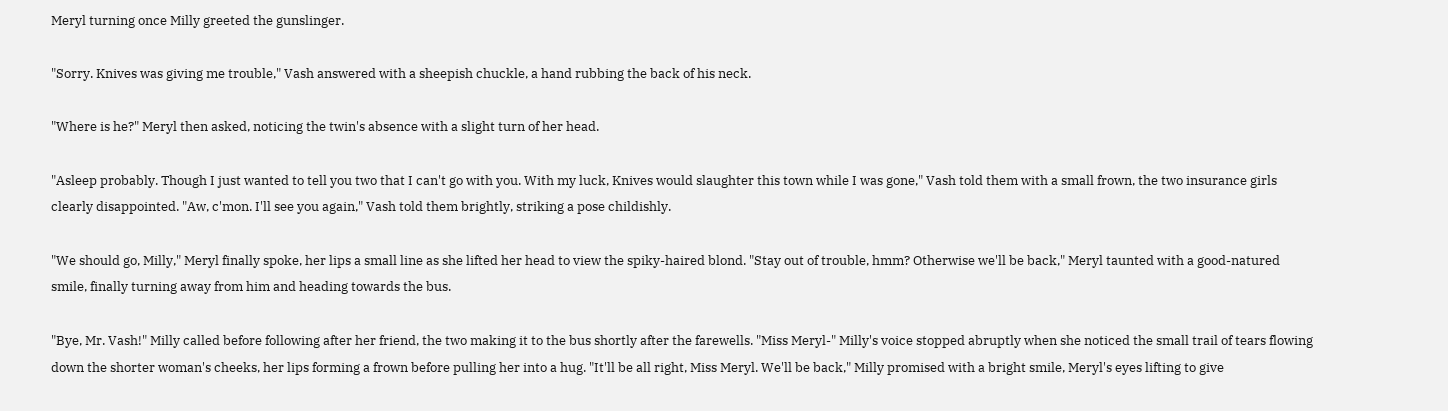Meryl turning once Milly greeted the gunslinger.

"Sorry. Knives was giving me trouble," Vash answered with a sheepish chuckle, a hand rubbing the back of his neck.

"Where is he?" Meryl then asked, noticing the twin's absence with a slight turn of her head.

"Asleep probably. Though I just wanted to tell you two that I can't go with you. With my luck, Knives would slaughter this town while I was gone," Vash told them with a small frown, the two insurance girls clearly disappointed. "Aw, c'mon. I'll see you again," Vash told them brightly, striking a pose childishly.

"We should go, Milly," Meryl finally spoke, her lips a small line as she lifted her head to view the spiky-haired blond. "Stay out of trouble, hmm? Otherwise we'll be back," Meryl taunted with a good-natured smile, finally turning away from him and heading towards the bus.

"Bye, Mr. Vash!" Milly called before following after her friend, the two making it to the bus shortly after the farewells. "Miss Meryl-" Milly's voice stopped abruptly when she noticed the small trail of tears flowing down the shorter woman's cheeks, her lips forming a frown before pulling her into a hug. "It'll be all right, Miss Meryl. We'll be back," Milly promised with a bright smile, Meryl's eyes lifting to give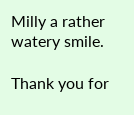Milly a rather watery smile.

Thank you for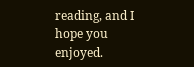reading, and I hope you enjoyed.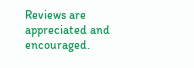Reviews are appreciated and encouraged.